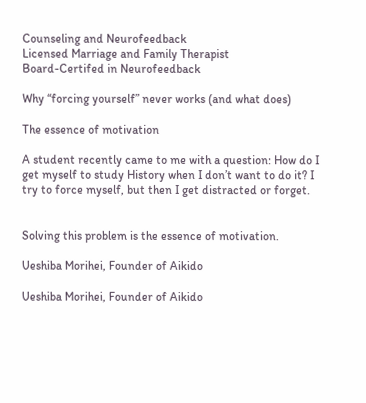Counseling and Neurofeedback
Licensed Marriage and Family Therapist
Board-Certifed in Neurofeedback

Why “forcing yourself” never works (and what does)

The essence of motivation

A student recently came to me with a question: How do I get myself to study History when I don’t want to do it? I try to force myself, but then I get distracted or forget.


Solving this problem is the essence of motivation.

Ueshiba Morihei, Founder of Aikido

Ueshiba Morihei, Founder of Aikido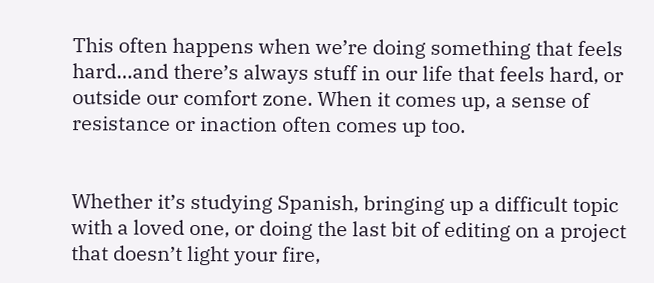This often happens when we’re doing something that feels hard…and there’s always stuff in our life that feels hard, or outside our comfort zone. When it comes up, a sense of resistance or inaction often comes up too.


Whether it’s studying Spanish, bringing up a difficult topic with a loved one, or doing the last bit of editing on a project that doesn’t light your fire,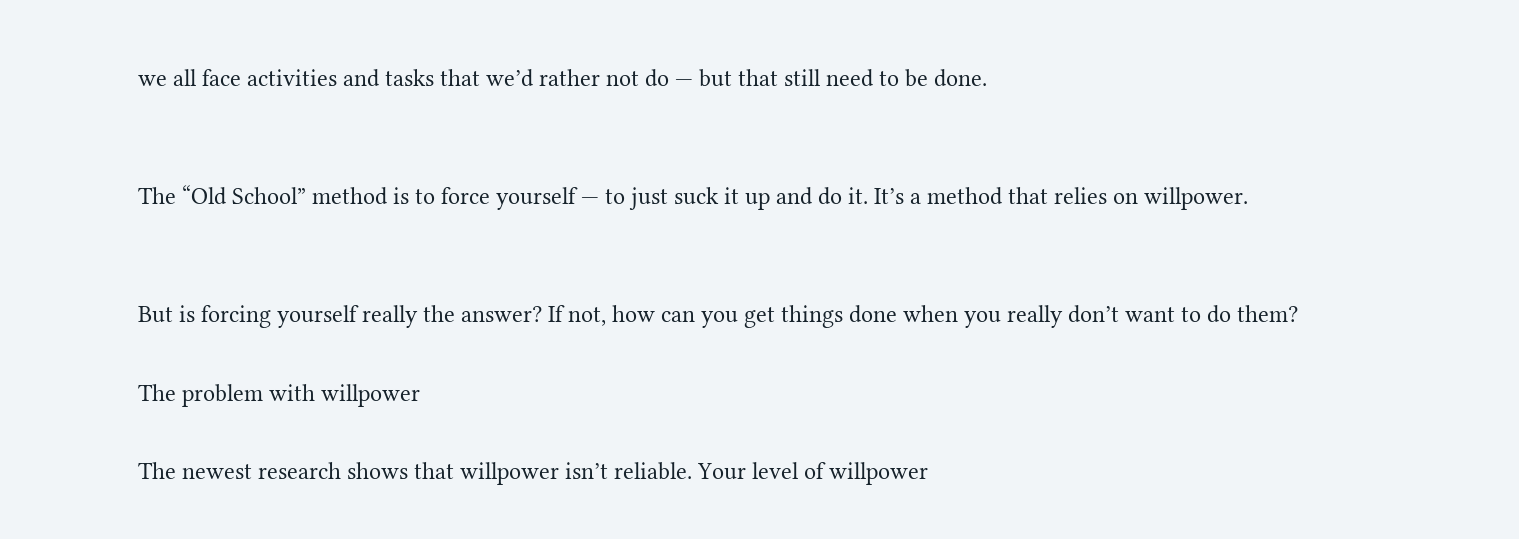we all face activities and tasks that we’d rather not do — but that still need to be done.


The “Old School” method is to force yourself — to just suck it up and do it. It’s a method that relies on willpower.


But is forcing yourself really the answer? If not, how can you get things done when you really don’t want to do them?

The problem with willpower

The newest research shows that willpower isn’t reliable. Your level of willpower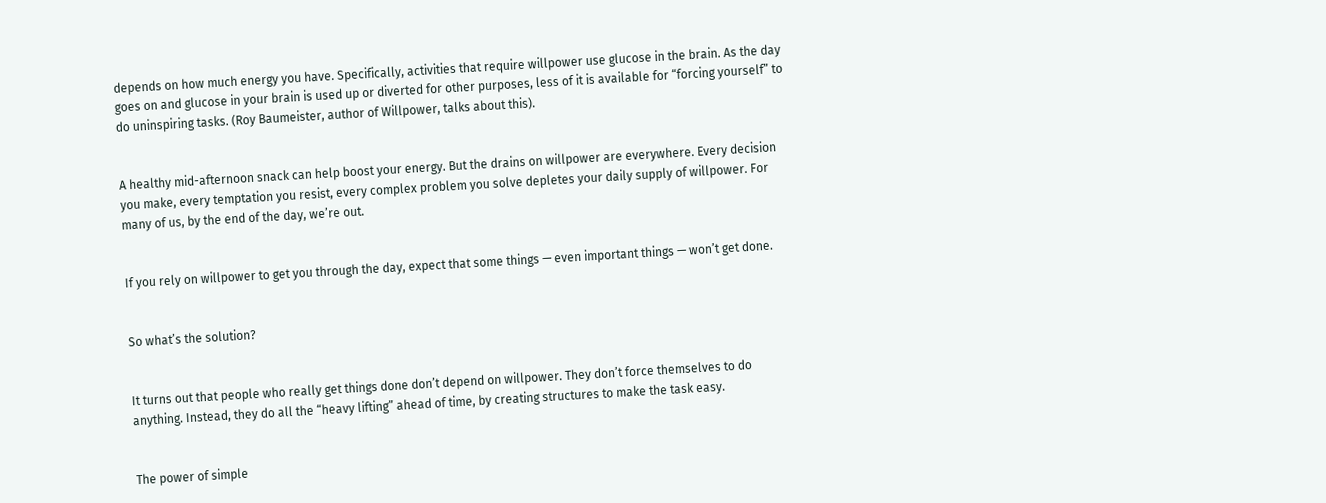depends on how much energy you have. Specifically, activities that require willpower use glucose in the brain. As the day goes on and glucose in your brain is used up or diverted for other purposes, less of it is available for “forcing yourself” to do uninspiring tasks. (Roy Baumeister, author of Willpower, talks about this).


A healthy mid-afternoon snack can help boost your energy. But the drains on willpower are everywhere. Every decision you make, every temptation you resist, every complex problem you solve depletes your daily supply of willpower. For many of us, by the end of the day, we’re out.


If you rely on willpower to get you through the day, expect that some things — even important things — won’t get done.


So what’s the solution?


It turns out that people who really get things done don’t depend on willpower. They don’t force themselves to do anything. Instead, they do all the “heavy lifting” ahead of time, by creating structures to make the task easy.


The power of simple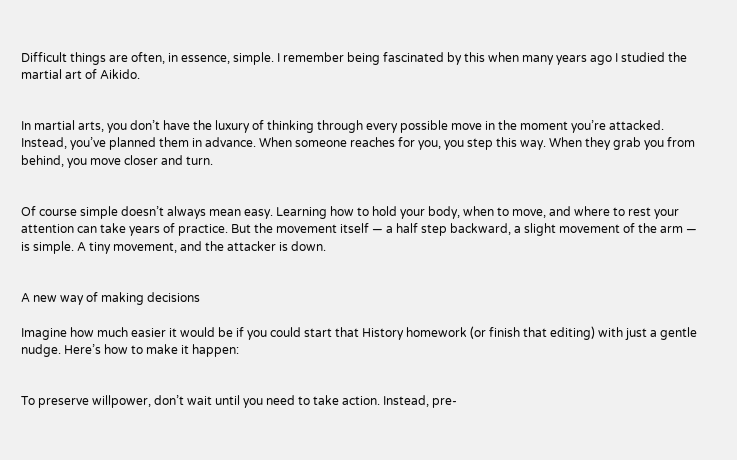Difficult things are often, in essence, simple. I remember being fascinated by this when many years ago I studied the martial art of Aikido.


In martial arts, you don’t have the luxury of thinking through every possible move in the moment you’re attacked. Instead, you’ve planned them in advance. When someone reaches for you, you step this way. When they grab you from behind, you move closer and turn.


Of course simple doesn’t always mean easy. Learning how to hold your body, when to move, and where to rest your attention can take years of practice. But the movement itself — a half step backward, a slight movement of the arm — is simple. A tiny movement, and the attacker is down.


A new way of making decisions

Imagine how much easier it would be if you could start that History homework (or finish that editing) with just a gentle nudge. Here’s how to make it happen:


To preserve willpower, don’t wait until you need to take action. Instead, pre-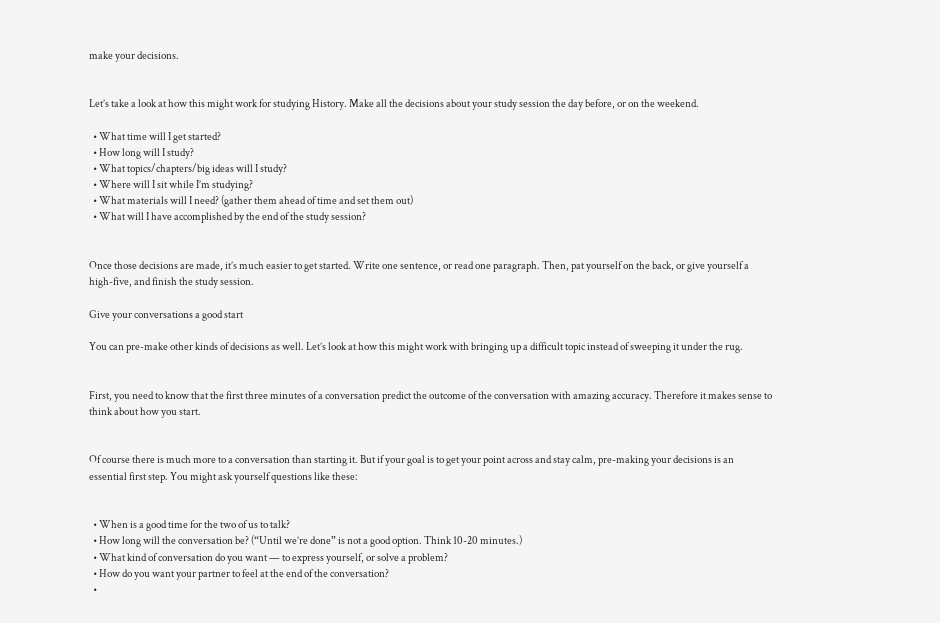make your decisions.


Let’s take a look at how this might work for studying History. Make all the decisions about your study session the day before, or on the weekend.

  • What time will I get started?
  • How long will I study?
  • What topics/chapters/big ideas will I study?
  • Where will I sit while I’m studying?
  • What materials will I need? (gather them ahead of time and set them out)
  • What will I have accomplished by the end of the study session?


Once those decisions are made, it’s much easier to get started. Write one sentence, or read one paragraph. Then, pat yourself on the back, or give yourself a high-five, and finish the study session.

Give your conversations a good start

You can pre-make other kinds of decisions as well. Let’s look at how this might work with bringing up a difficult topic instead of sweeping it under the rug.


First, you need to know that the first three minutes of a conversation predict the outcome of the conversation with amazing accuracy. Therefore it makes sense to think about how you start.


Of course there is much more to a conversation than starting it. But if your goal is to get your point across and stay calm, pre-making your decisions is an essential first step. You might ask yourself questions like these:


  • When is a good time for the two of us to talk?
  • How long will the conversation be? (“Until we’re done” is not a good option. Think 10-20 minutes.)
  • What kind of conversation do you want — to express yourself, or solve a problem?
  • How do you want your partner to feel at the end of the conversation?
  •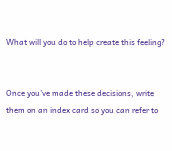What will you do to help create this feeling?


Once you’ve made these decisions, write them on an index card so you can refer to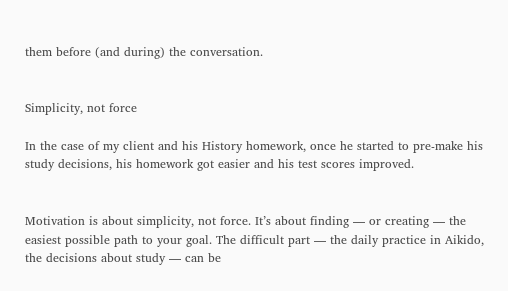them before (and during) the conversation.


Simplicity, not force

In the case of my client and his History homework, once he started to pre-make his study decisions, his homework got easier and his test scores improved.


Motivation is about simplicity, not force. It’s about finding — or creating — the easiest possible path to your goal. The difficult part — the daily practice in Aikido, the decisions about study — can be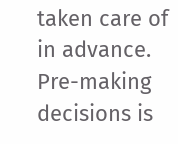taken care of in advance. Pre-making decisions is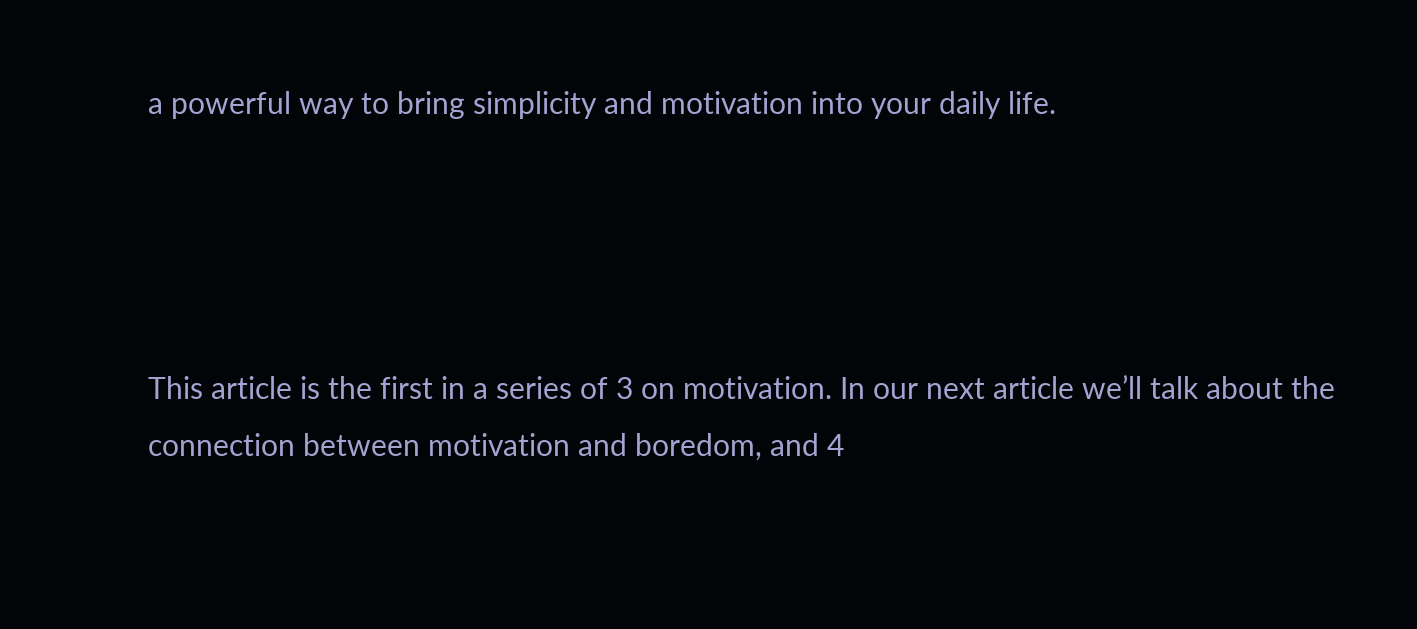a powerful way to bring simplicity and motivation into your daily life.




This article is the first in a series of 3 on motivation. In our next article we’ll talk about the connection between motivation and boredom, and 4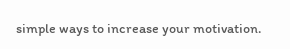simple ways to increase your motivation.